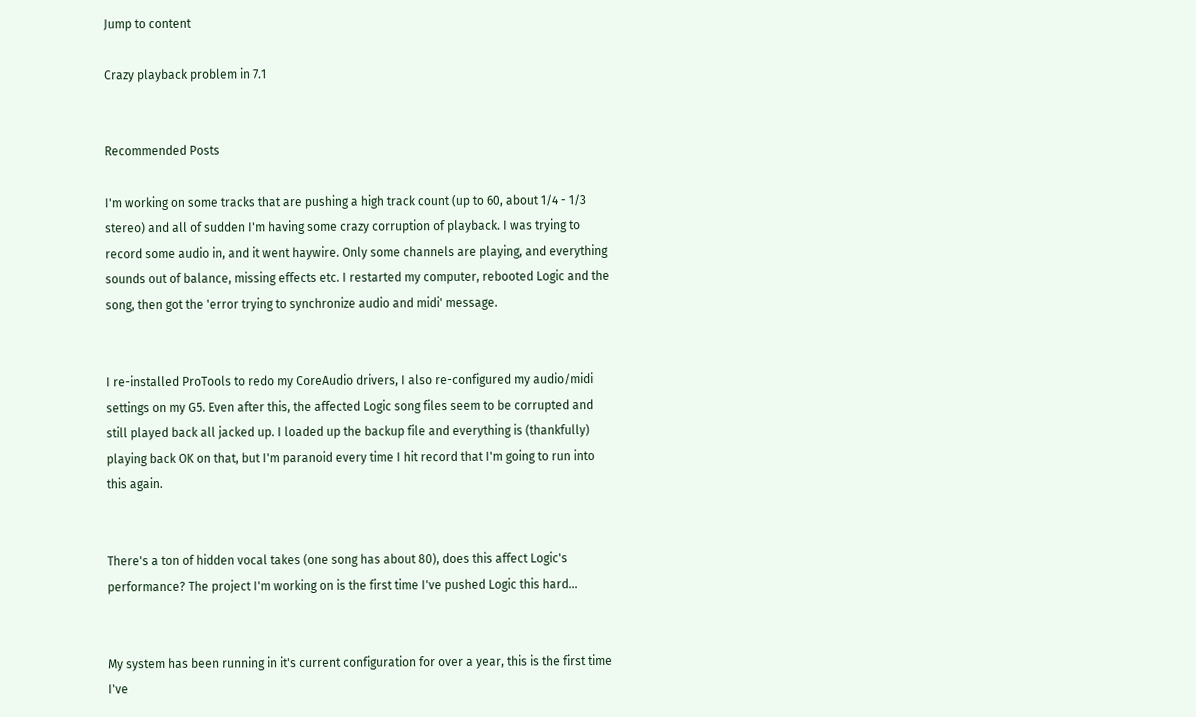Jump to content

Crazy playback problem in 7.1


Recommended Posts

I'm working on some tracks that are pushing a high track count (up to 60, about 1/4 - 1/3 stereo) and all of sudden I'm having some crazy corruption of playback. I was trying to record some audio in, and it went haywire. Only some channels are playing, and everything sounds out of balance, missing effects etc. I restarted my computer, rebooted Logic and the song, then got the 'error trying to synchronize audio and midi' message.


I re-installed ProTools to redo my CoreAudio drivers, I also re-configured my audio/midi settings on my G5. Even after this, the affected Logic song files seem to be corrupted and still played back all jacked up. I loaded up the backup file and everything is (thankfully) playing back OK on that, but I'm paranoid every time I hit record that I'm going to run into this again.


There's a ton of hidden vocal takes (one song has about 80), does this affect Logic's performance? The project I'm working on is the first time I've pushed Logic this hard...


My system has been running in it's current configuration for over a year, this is the first time I've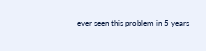ever seen this problem in 5 years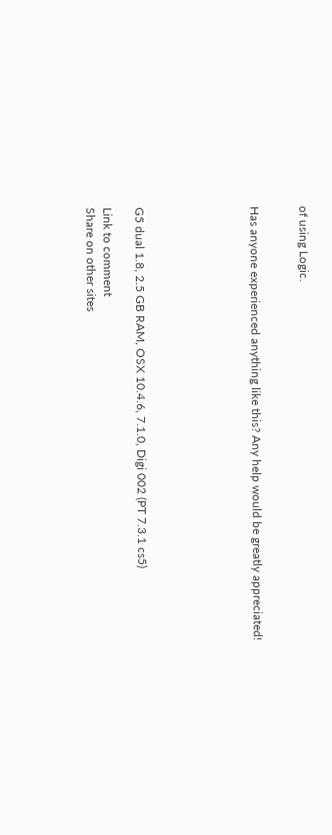of using Logic.


Has anyone experienced anything like this? Any help would be greatly appreciated!






G5 dual 1.8, 2.5 GB RAM, OSX 10.4.6, 7.1.0, Digi 002 (PT 7.3.1 cs5)

Link to comment
Share on other sites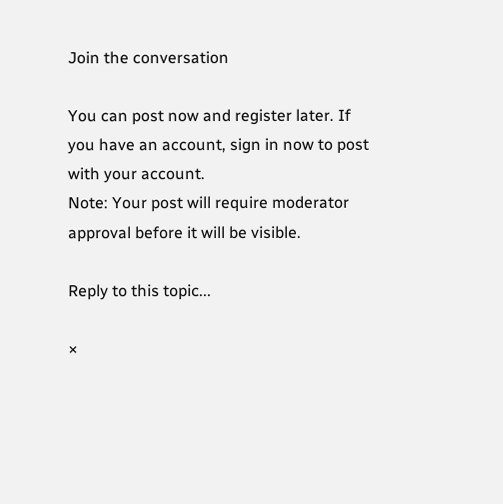Join the conversation

You can post now and register later. If you have an account, sign in now to post with your account.
Note: Your post will require moderator approval before it will be visible.

Reply to this topic...

×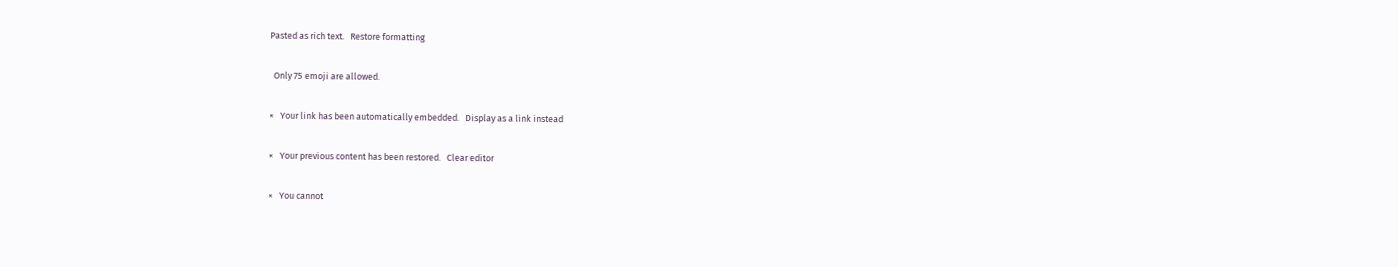Pasted as rich text.   Restore formatting

  Only 75 emoji are allowed.

×   Your link has been automatically embedded.   Display as a link instead

×   Your previous content has been restored.   Clear editor

×   You cannot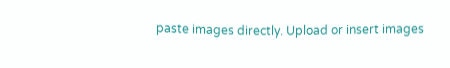paste images directly. Upload or insert images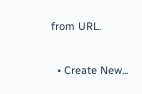from URL.

  • Create New...